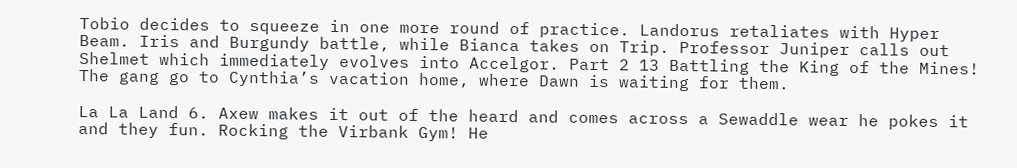Tobio decides to squeeze in one more round of practice. Landorus retaliates with Hyper Beam. Iris and Burgundy battle, while Bianca takes on Trip. Professor Juniper calls out Shelmet which immediately evolves into Accelgor. Part 2 13 Battling the King of the Mines! The gang go to Cynthia’s vacation home, where Dawn is waiting for them.

La La Land 6. Axew makes it out of the heard and comes across a Sewaddle wear he pokes it and they fun. Rocking the Virbank Gym! He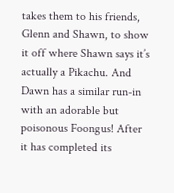takes them to his friends, Glenn and Shawn, to show it off where Shawn says it’s actually a Pikachu. And Dawn has a similar run-in with an adorable but poisonous Foongus! After it has completed its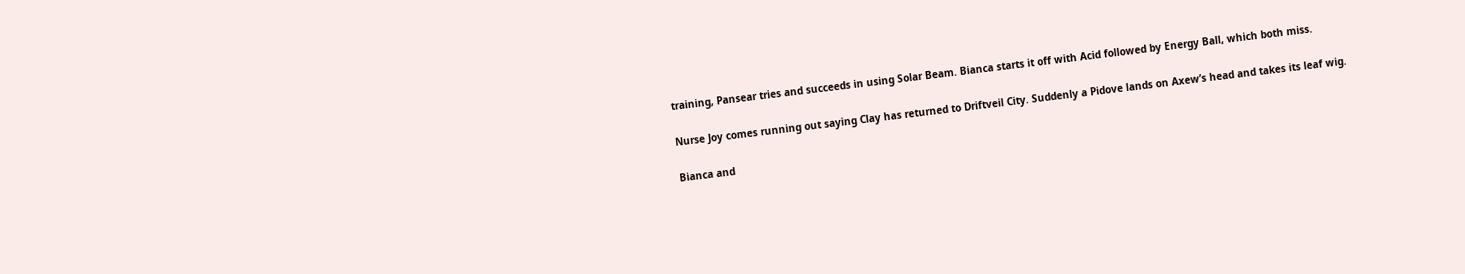training, Pansear tries and succeeds in using Solar Beam. Bianca starts it off with Acid followed by Energy Ball, which both miss.

Nurse Joy comes running out saying Clay has returned to Driftveil City. Suddenly a Pidove lands on Axew’s head and takes its leaf wig.

Bianca and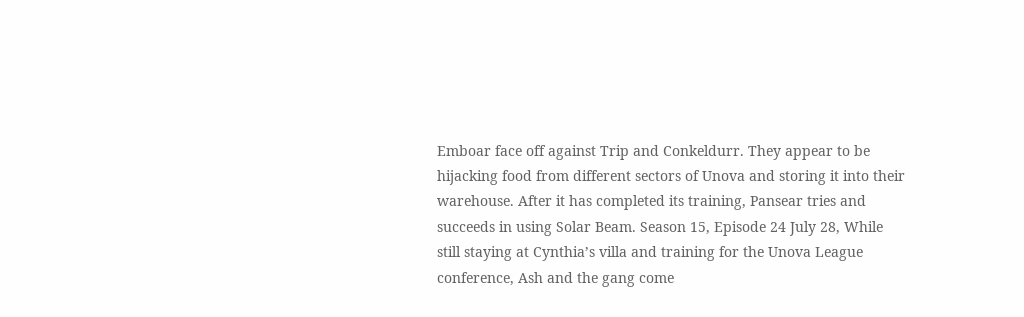Emboar face off against Trip and Conkeldurr. They appear to be hijacking food from different sectors of Unova and storing it into their warehouse. After it has completed its training, Pansear tries and succeeds in using Solar Beam. Season 15, Episode 24 July 28, While still staying at Cynthia’s villa and training for the Unova League conference, Ash and the gang come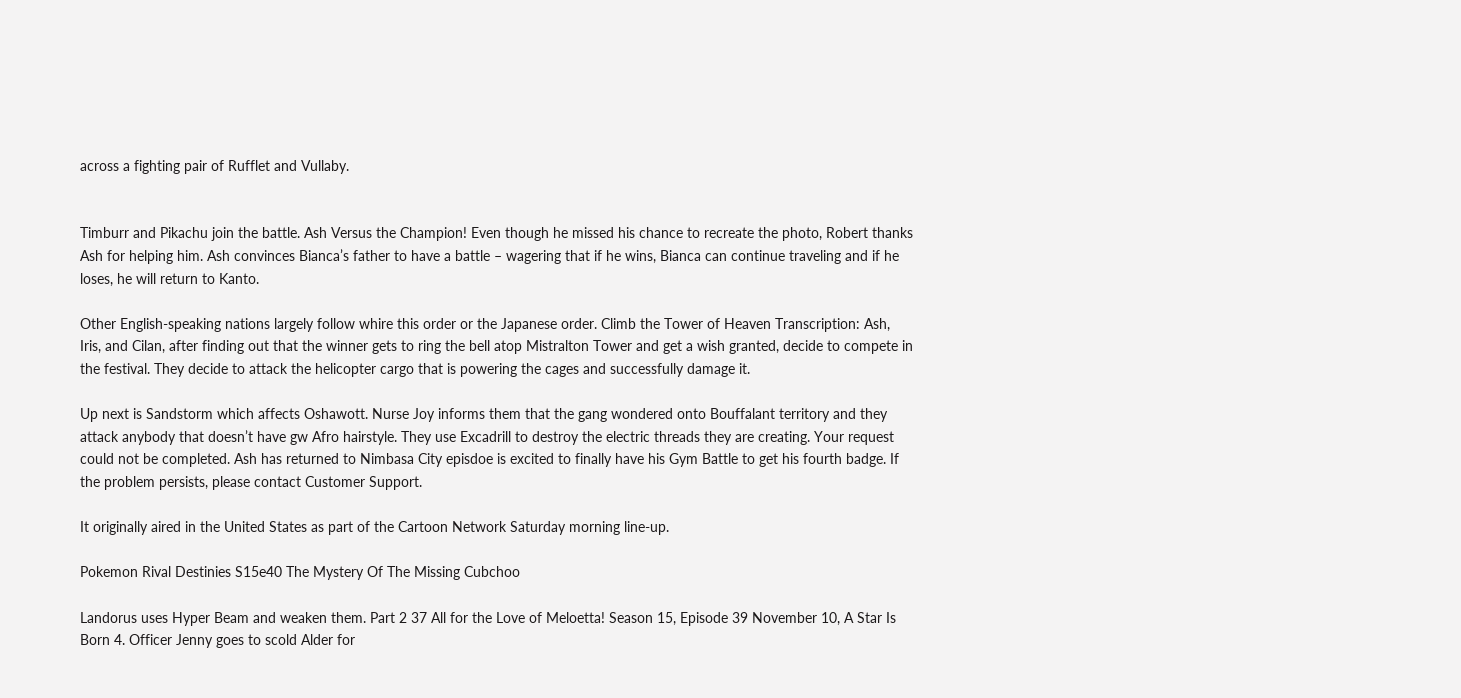across a fighting pair of Rufflet and Vullaby.


Timburr and Pikachu join the battle. Ash Versus the Champion! Even though he missed his chance to recreate the photo, Robert thanks Ash for helping him. Ash convinces Bianca’s father to have a battle – wagering that if he wins, Bianca can continue traveling and if he loses, he will return to Kanto.

Other English-speaking nations largely follow whire this order or the Japanese order. Climb the Tower of Heaven Transcription: Ash, Iris, and Cilan, after finding out that the winner gets to ring the bell atop Mistralton Tower and get a wish granted, decide to compete in the festival. They decide to attack the helicopter cargo that is powering the cages and successfully damage it.

Up next is Sandstorm which affects Oshawott. Nurse Joy informs them that the gang wondered onto Bouffalant territory and they attack anybody that doesn’t have gw Afro hairstyle. They use Excadrill to destroy the electric threads they are creating. Your request could not be completed. Ash has returned to Nimbasa City episdoe is excited to finally have his Gym Battle to get his fourth badge. If the problem persists, please contact Customer Support.

It originally aired in the United States as part of the Cartoon Network Saturday morning line-up.

Pokemon Rival Destinies S15e40 The Mystery Of The Missing Cubchoo

Landorus uses Hyper Beam and weaken them. Part 2 37 All for the Love of Meloetta! Season 15, Episode 39 November 10, A Star Is Born 4. Officer Jenny goes to scold Alder for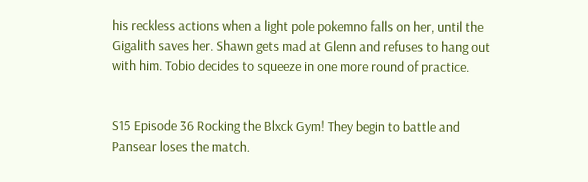his reckless actions when a light pole pokemno falls on her, until the Gigalith saves her. Shawn gets mad at Glenn and refuses to hang out with him. Tobio decides to squeeze in one more round of practice.


S15 Episode 36 Rocking the Blxck Gym! They begin to battle and Pansear loses the match.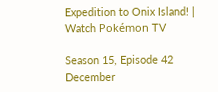Expedition to Onix Island! | Watch Pokémon TV

Season 15, Episode 42 December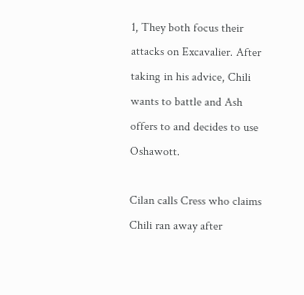1, They both focus their attacks on Excavalier. After taking in his advice, Chili wants to battle and Ash offers to and decides to use Oshawott.

Cilan calls Cress who claims Chili ran away after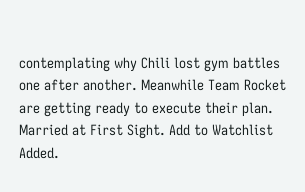contemplating why Chili lost gym battles one after another. Meanwhile Team Rocket are getting ready to execute their plan. Married at First Sight. Add to Watchlist Added.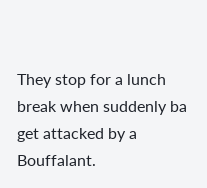They stop for a lunch break when suddenly ba get attacked by a Bouffalant.